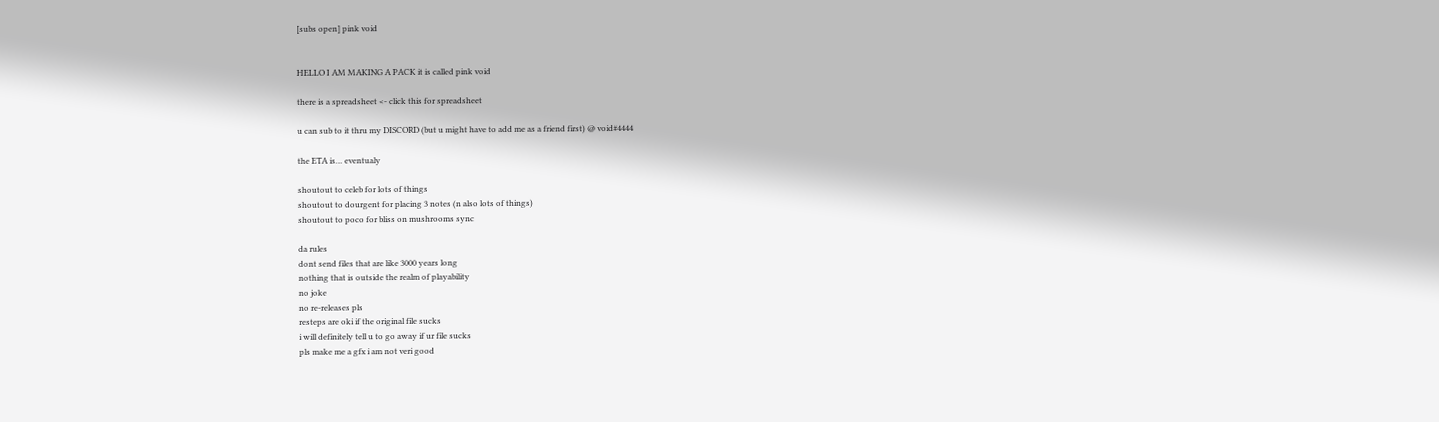[subs open] pink void


HELLO I AM MAKING A PACK it is called pink void

there is a spreadsheet <- click this for spreadsheet

u can sub to it thru my DISCORD (but u might have to add me as a friend first) @ void#4444

the ETA is… eventualy

shoutout to celeb for lots of things
shoutout to dourgent for placing 3 notes (n also lots of things)
shoutout to poco for bliss on mushrooms sync

da rules
dont send files that are like 3000 years long
nothing that is outside the realm of playability
no joke
no re-releases pls
resteps are oki if the original file sucks
i will definitely tell u to go away if ur file sucks
pls make me a gfx i am not veri good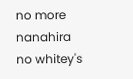no more nanahira
no whitey's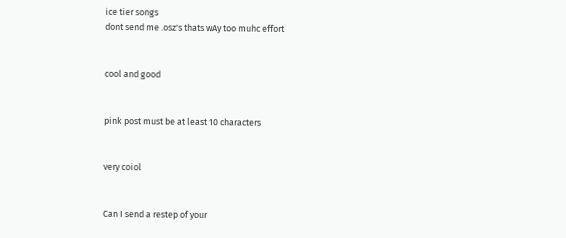ice tier songs
dont send me .osz's thats wAy too muhc effort


cool and good


pink post must be at least 10 characters


very coiol


Can I send a restep of your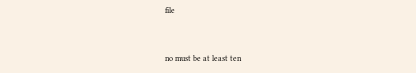file


no must be at least ten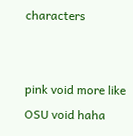characters


pink void more like OSU void haha